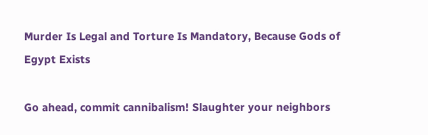Murder Is Legal and Torture Is Mandatory, Because Gods of Egypt Exists

Go ahead, commit cannibalism! Slaughter your neighbors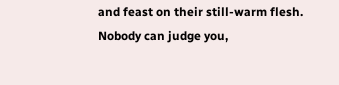and feast on their still-warm flesh. Nobody can judge you,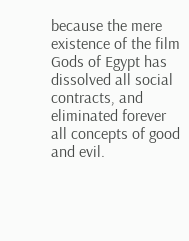because the mere existence of the film Gods of Egypt has dissolved all social contracts, and eliminated forever all concepts of good and evil.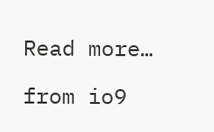Read more…

from io9